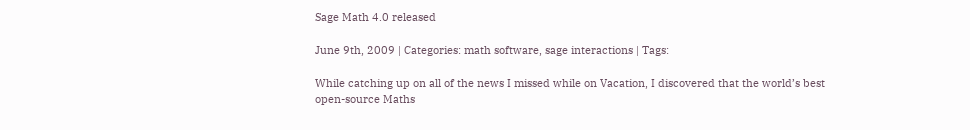Sage Math 4.0 released

June 9th, 2009 | Categories: math software, sage interactions | Tags:

While catching up on all of the news I missed while on Vacation, I discovered that the world’s best open-source Maths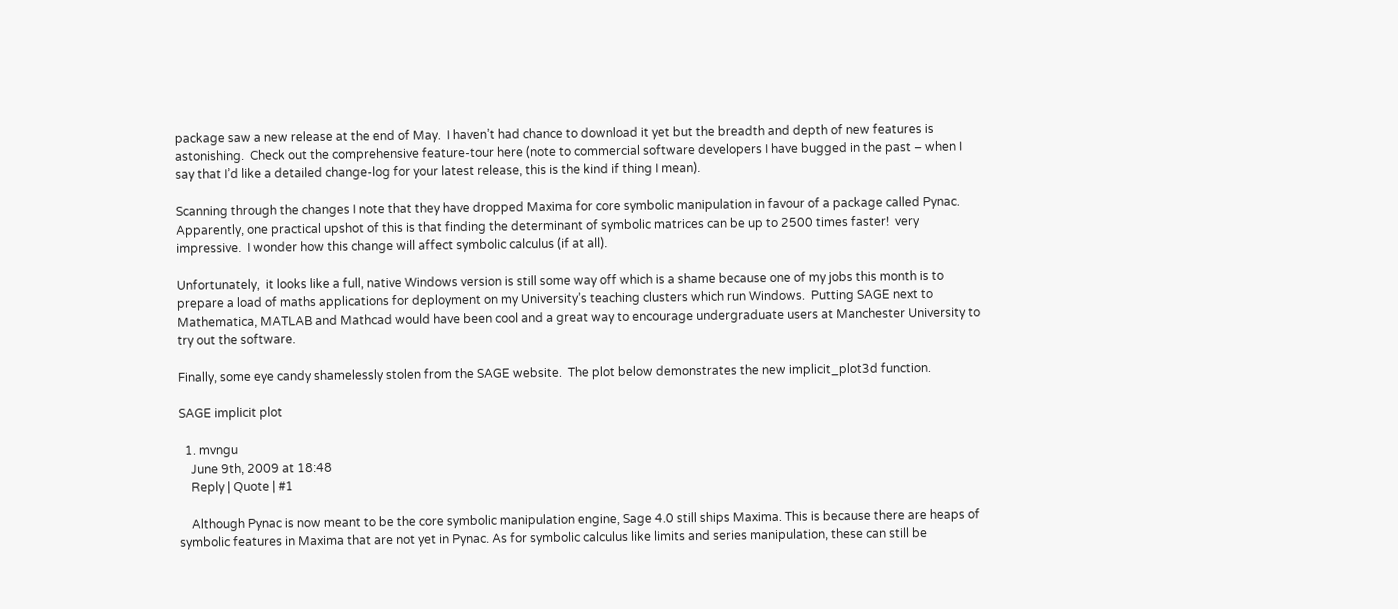package saw a new release at the end of May.  I haven’t had chance to download it yet but the breadth and depth of new features is astonishing.  Check out the comprehensive feature-tour here (note to commercial software developers I have bugged in the past – when I say that I’d like a detailed change-log for your latest release, this is the kind if thing I mean).

Scanning through the changes I note that they have dropped Maxima for core symbolic manipulation in favour of a package called Pynac.   Apparently, one practical upshot of this is that finding the determinant of symbolic matrices can be up to 2500 times faster!  very impressive.  I wonder how this change will affect symbolic calculus (if at all).

Unfortunately,  it looks like a full, native Windows version is still some way off which is a shame because one of my jobs this month is to prepare a load of maths applications for deployment on my University’s teaching clusters which run Windows.  Putting SAGE next to Mathematica, MATLAB and Mathcad would have been cool and a great way to encourage undergraduate users at Manchester University to try out the software.

Finally, some eye candy shamelessly stolen from the SAGE website.  The plot below demonstrates the new implicit_plot3d function.

SAGE implicit plot

  1. mvngu
    June 9th, 2009 at 18:48
    Reply | Quote | #1

    Although Pynac is now meant to be the core symbolic manipulation engine, Sage 4.0 still ships Maxima. This is because there are heaps of symbolic features in Maxima that are not yet in Pynac. As for symbolic calculus like limits and series manipulation, these can still be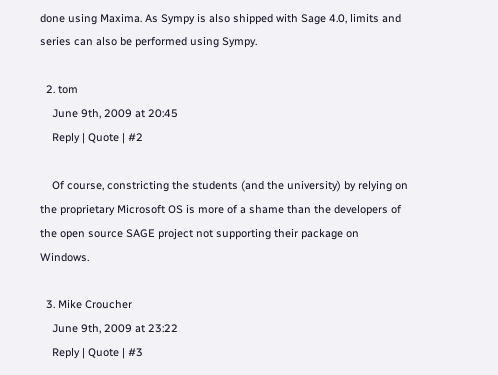done using Maxima. As Sympy is also shipped with Sage 4.0, limits and series can also be performed using Sympy.

  2. tom
    June 9th, 2009 at 20:45
    Reply | Quote | #2

    Of course, constricting the students (and the university) by relying on the proprietary Microsoft OS is more of a shame than the developers of the open source SAGE project not supporting their package on Windows.

  3. Mike Croucher
    June 9th, 2009 at 23:22
    Reply | Quote | #3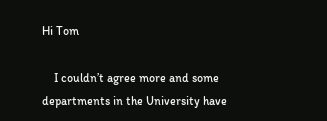Hi Tom

    I couldn’t agree more and some departments in the University have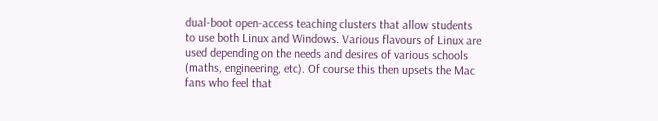dual-boot open-access teaching clusters that allow students to use both Linux and Windows. Various flavours of Linux are used depending on the needs and desires of various schools (maths, engineering, etc). Of course this then upsets the Mac fans who feel that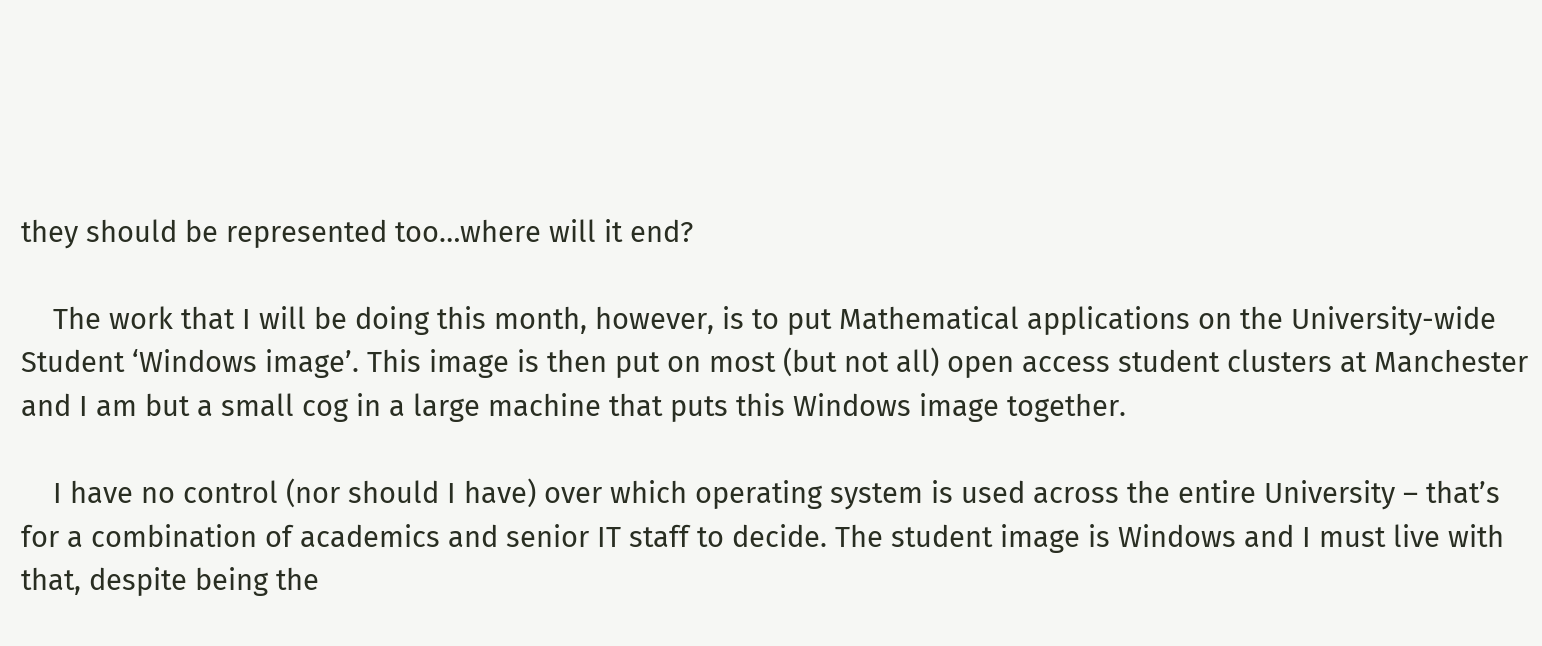they should be represented too…where will it end?

    The work that I will be doing this month, however, is to put Mathematical applications on the University-wide Student ‘Windows image’. This image is then put on most (but not all) open access student clusters at Manchester and I am but a small cog in a large machine that puts this Windows image together.

    I have no control (nor should I have) over which operating system is used across the entire University – that’s for a combination of academics and senior IT staff to decide. The student image is Windows and I must live with that, despite being the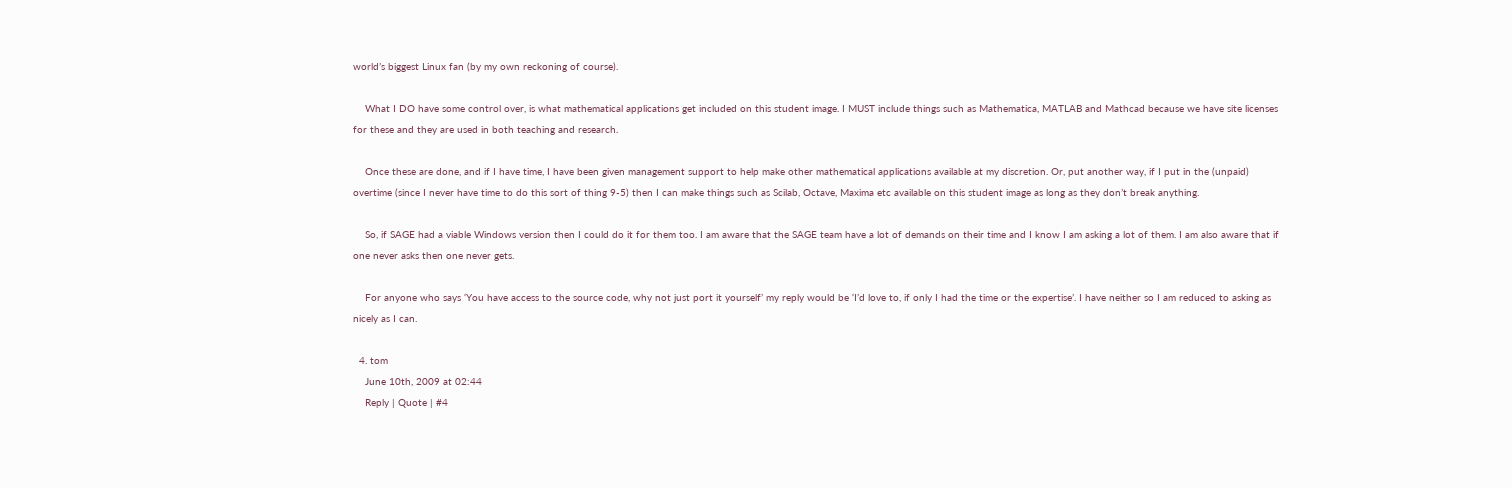world’s biggest Linux fan (by my own reckoning of course).

    What I DO have some control over, is what mathematical applications get included on this student image. I MUST include things such as Mathematica, MATLAB and Mathcad because we have site licenses for these and they are used in both teaching and research.

    Once these are done, and if I have time, I have been given management support to help make other mathematical applications available at my discretion. Or, put another way, if I put in the (unpaid) overtime (since I never have time to do this sort of thing 9-5) then I can make things such as Scilab, Octave, Maxima etc available on this student image as long as they don’t break anything.

    So, if SAGE had a viable Windows version then I could do it for them too. I am aware that the SAGE team have a lot of demands on their time and I know I am asking a lot of them. I am also aware that if one never asks then one never gets.

    For anyone who says ‘You have access to the source code, why not just port it yourself’ my reply would be ‘I’d love to, if only I had the time or the expertise’. I have neither so I am reduced to asking as nicely as I can.

  4. tom
    June 10th, 2009 at 02:44
    Reply | Quote | #4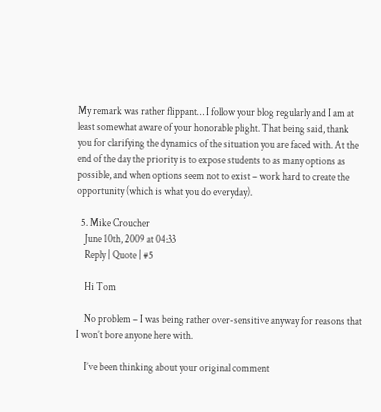My remark was rather flippant… I follow your blog regularly and I am at least somewhat aware of your honorable plight. That being said, thank you for clarifying the dynamics of the situation you are faced with. At the end of the day the priority is to expose students to as many options as possible, and when options seem not to exist – work hard to create the opportunity (which is what you do everyday).

  5. Mike Croucher
    June 10th, 2009 at 04:33
    Reply | Quote | #5

    Hi Tom

    No problem – I was being rather over-sensitive anyway for reasons that I won’t bore anyone here with.

    I’ve been thinking about your original comment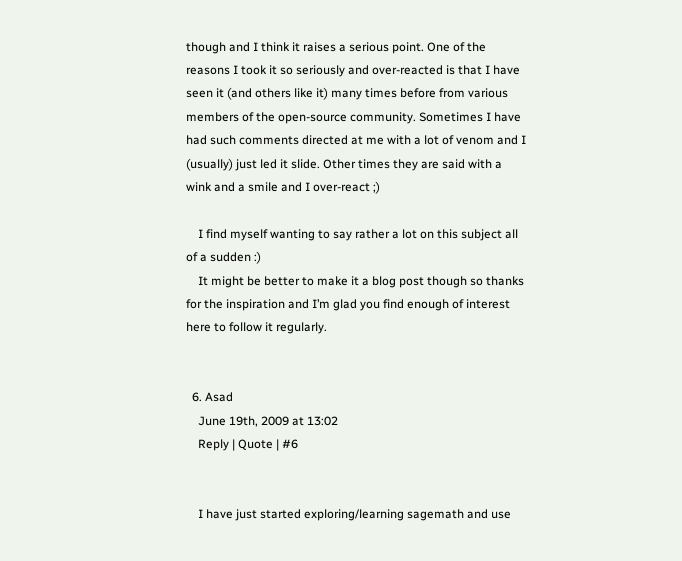though and I think it raises a serious point. One of the reasons I took it so seriously and over-reacted is that I have seen it (and others like it) many times before from various members of the open-source community. Sometimes I have had such comments directed at me with a lot of venom and I (usually) just led it slide. Other times they are said with a wink and a smile and I over-react ;)

    I find myself wanting to say rather a lot on this subject all of a sudden :)
    It might be better to make it a blog post though so thanks for the inspiration and I’m glad you find enough of interest here to follow it regularly.


  6. Asad
    June 19th, 2009 at 13:02
    Reply | Quote | #6


    I have just started exploring/learning sagemath and use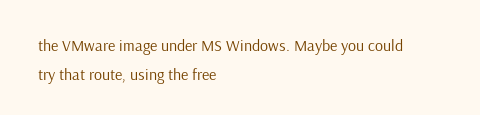the VMware image under MS Windows. Maybe you could try that route, using the free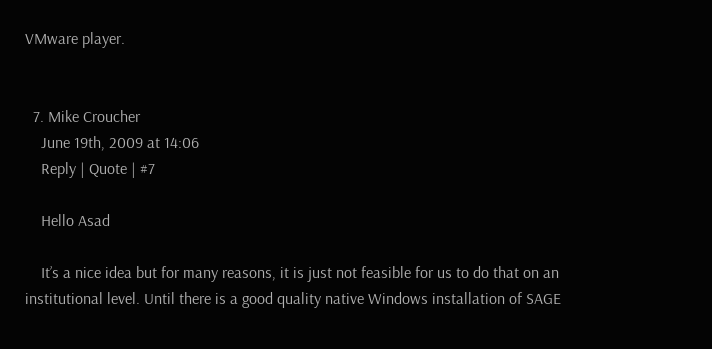VMware player.


  7. Mike Croucher
    June 19th, 2009 at 14:06
    Reply | Quote | #7

    Hello Asad

    It’s a nice idea but for many reasons, it is just not feasible for us to do that on an institutional level. Until there is a good quality native Windows installation of SAGE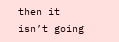then it isn’t going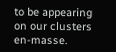to be appearing on our clusters en-masse.